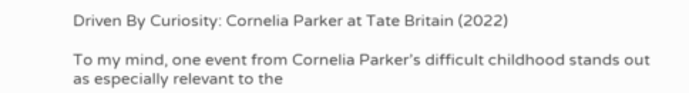Driven By Curiosity: Cornelia Parker at Tate Britain (2022)

To my mind, one event from Cornelia Parker’s difficult childhood stands out as especially relevant to the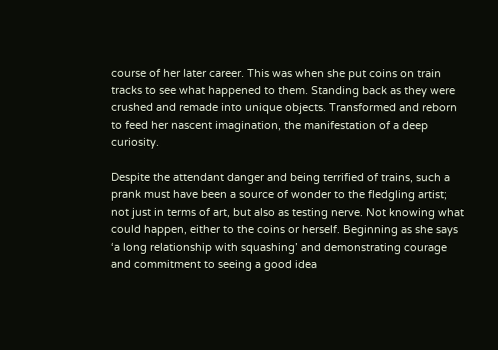course of her later career. This was when she put coins on train tracks to see what happened to them. Standing back as they were crushed and remade into unique objects. Transformed and reborn to feed her nascent imagination, the manifestation of a deep curiosity.

Despite the attendant danger and being terrified of trains, such a prank must have been a source of wonder to the fledgling artist; not just in terms of art, but also as testing nerve. Not knowing what could happen, either to the coins or herself. Beginning as she says ‘a long relationship with squashing’ and demonstrating courage and commitment to seeing a good idea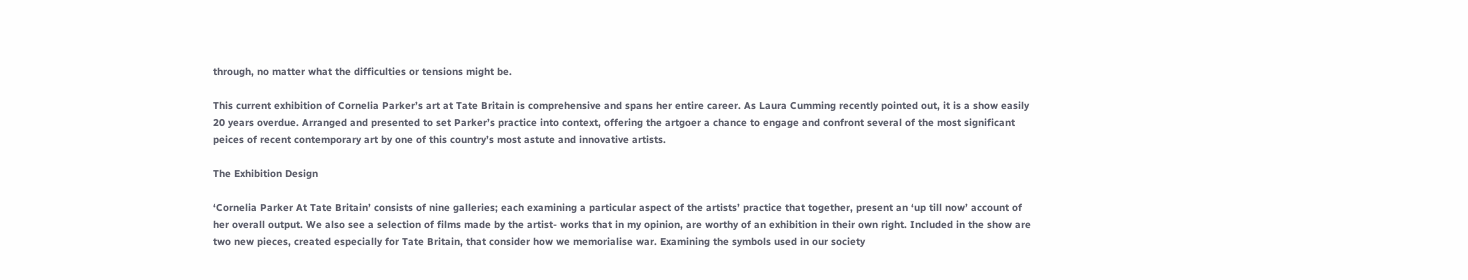through, no matter what the difficulties or tensions might be.

This current exhibition of Cornelia Parker’s art at Tate Britain is comprehensive and spans her entire career. As Laura Cumming recently pointed out, it is a show easily 20 years overdue. Arranged and presented to set Parker’s practice into context, offering the artgoer a chance to engage and confront several of the most significant peices of recent contemporary art by one of this country’s most astute and innovative artists.

The Exhibition Design

‘Cornelia Parker At Tate Britain’ consists of nine galleries; each examining a particular aspect of the artists’ practice that together, present an ‘up till now’ account of her overall output. We also see a selection of films made by the artist- works that in my opinion, are worthy of an exhibition in their own right. Included in the show are two new pieces, created especially for Tate Britain, that consider how we memorialise war. Examining the symbols used in our society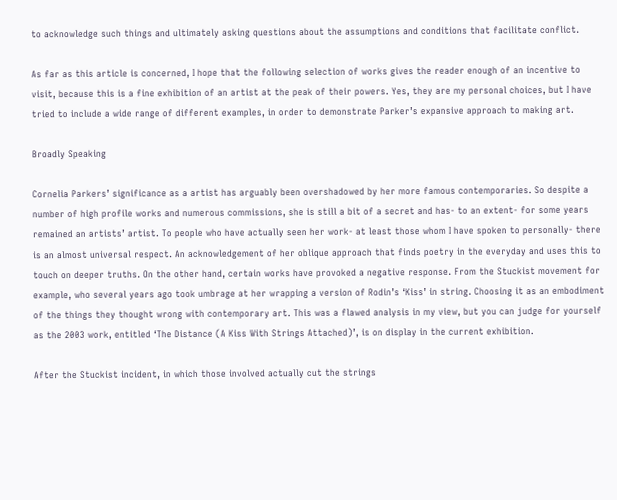to acknowledge such things and ultimately asking questions about the assumptions and conditions that facilitate conflict.

As far as this article is concerned, I hope that the following selection of works gives the reader enough of an incentive to visit, because this is a fine exhibition of an artist at the peak of their powers. Yes, they are my personal choices, but I have tried to include a wide range of different examples, in order to demonstrate Parker’s expansive approach to making art.

Broadly Speaking

Cornelia Parkers’ significance as a artist has arguably been overshadowed by her more famous contemporaries. So despite a number of high profile works and numerous commissions, she is still a bit of a secret and has- to an extent- for some years remained an artists’ artist. To people who have actually seen her work- at least those whom I have spoken to personally- there is an almost universal respect. An acknowledgement of her oblique approach that finds poetry in the everyday and uses this to touch on deeper truths. On the other hand, certain works have provoked a negative response. From the Stuckist movement for example, who several years ago took umbrage at her wrapping a version of Rodin’s ‘Kiss’ in string. Choosing it as an embodiment of the things they thought wrong with contemporary art. This was a flawed analysis in my view, but you can judge for yourself as the 2003 work, entitled ‘The Distance (A Kiss With Strings Attached)’, is on display in the current exhibition.

After the Stuckist incident, in which those involved actually cut the strings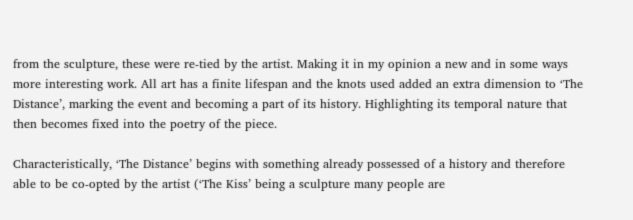from the sculpture, these were re-tied by the artist. Making it in my opinion a new and in some ways more interesting work. All art has a finite lifespan and the knots used added an extra dimension to ‘The Distance’, marking the event and becoming a part of its history. Highlighting its temporal nature that then becomes fixed into the poetry of the piece.

Characteristically, ‘The Distance’ begins with something already possessed of a history and therefore able to be co-opted by the artist (‘The Kiss’ being a sculpture many people are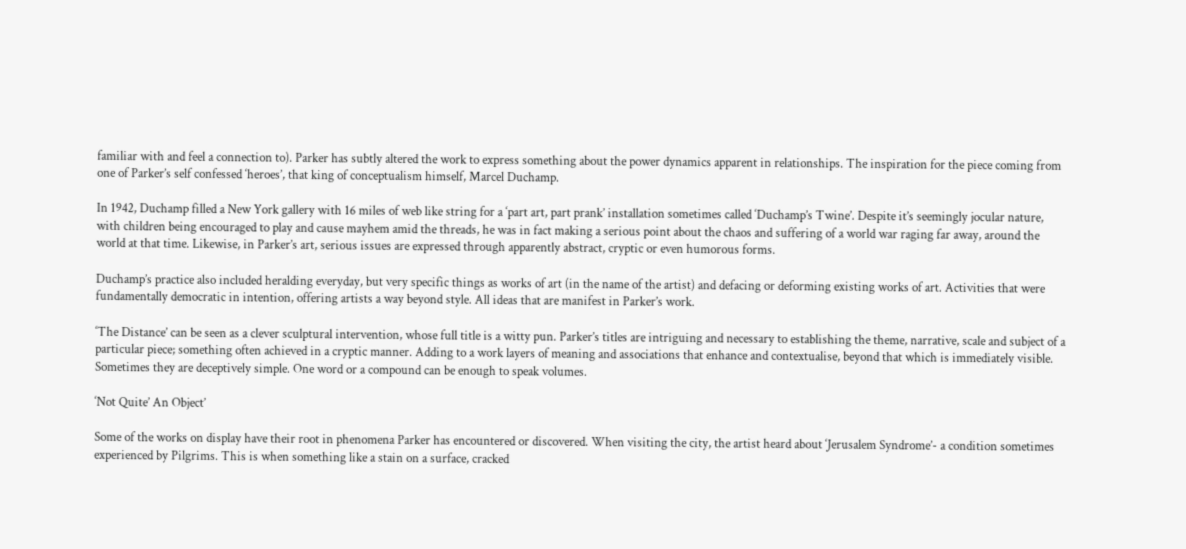familiar with and feel a connection to). Parker has subtly altered the work to express something about the power dynamics apparent in relationships. The inspiration for the piece coming from one of Parker’s self confessed ‘heroes’, that king of conceptualism himself, Marcel Duchamp.

In 1942, Duchamp filled a New York gallery with 16 miles of web like string for a ‘part art, part prank’ installation sometimes called ‘Duchamp’s Twine’. Despite it’s seemingly jocular nature, with children being encouraged to play and cause mayhem amid the threads, he was in fact making a serious point about the chaos and suffering of a world war raging far away, around the world at that time. Likewise, in Parker’s art, serious issues are expressed through apparently abstract, cryptic or even humorous forms.

Duchamp’s practice also included heralding everyday, but very specific things as works of art (in the name of the artist) and defacing or deforming existing works of art. Activities that were fundamentally democratic in intention, offering artists a way beyond style. All ideas that are manifest in Parker’s work.

‘The Distance’ can be seen as a clever sculptural intervention, whose full title is a witty pun. Parker’s titles are intriguing and necessary to establishing the theme, narrative, scale and subject of a particular piece; something often achieved in a cryptic manner. Adding to a work layers of meaning and associations that enhance and contextualise, beyond that which is immediately visible. Sometimes they are deceptively simple. One word or a compound can be enough to speak volumes.

‘Not Quite’ An Object’

Some of the works on display have their root in phenomena Parker has encountered or discovered. When visiting the city, the artist heard about ‘Jerusalem Syndrome’- a condition sometimes experienced by Pilgrims. This is when something like a stain on a surface, cracked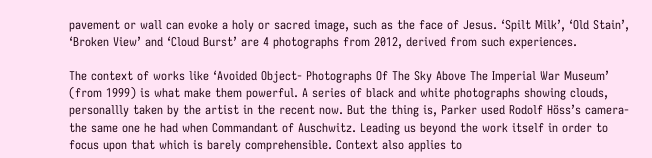pavement or wall can evoke a holy or sacred image, such as the face of Jesus. ‘Spilt Milk’, ‘Old Stain’, ‘Broken View’ and ‘Cloud Burst’ are 4 photographs from 2012, derived from such experiences.

The context of works like ‘Avoided Object- Photographs Of The Sky Above The Imperial War Museum’ (from 1999) is what make them powerful. A series of black and white photographs showing clouds, personallly taken by the artist in the recent now. But the thing is, Parker used Rodolf Höss’s camera- the same one he had when Commandant of Auschwitz. Leading us beyond the work itself in order to focus upon that which is barely comprehensible. Context also applies to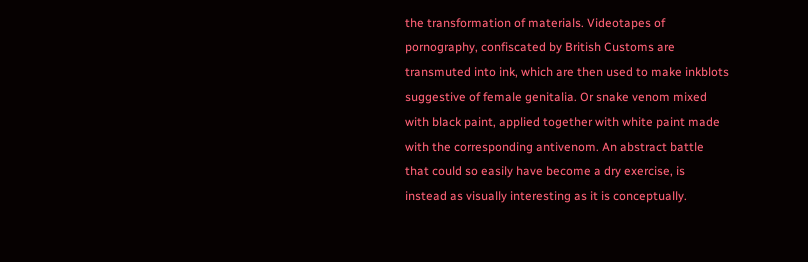the transformation of materials. Videotapes of pornography, confiscated by British Customs are transmuted into ink, which are then used to make inkblots suggestive of female genitalia. Or snake venom mixed with black paint, applied together with white paint made with the corresponding antivenom. An abstract battle that could so easily have become a dry exercise, is instead as visually interesting as it is conceptually.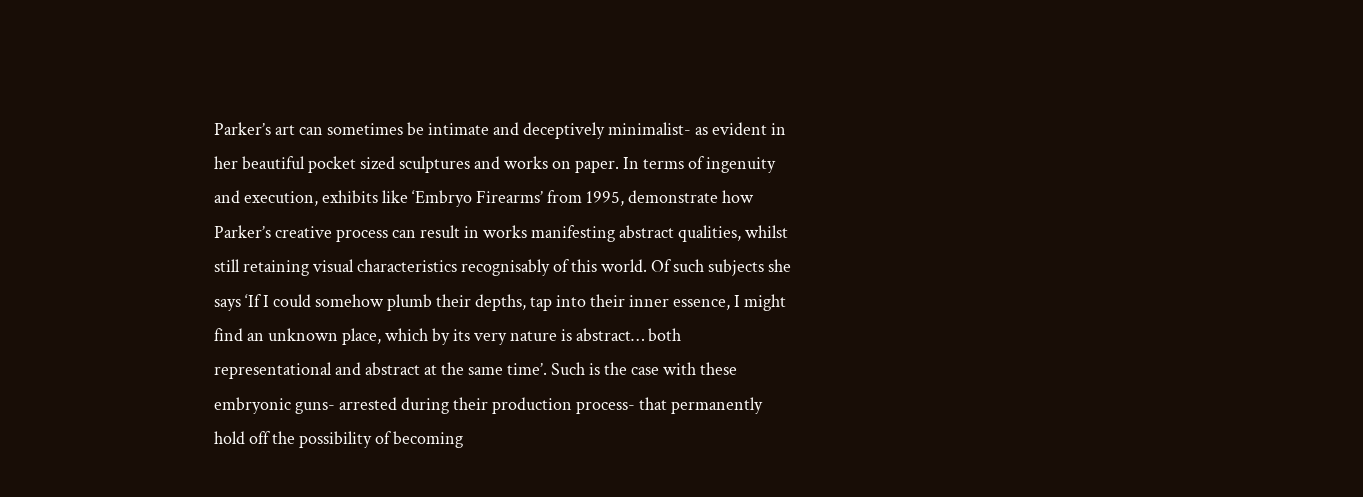Parker’s art can sometimes be intimate and deceptively minimalist- as evident in her beautiful pocket sized sculptures and works on paper. In terms of ingenuity and execution, exhibits like ‘Embryo Firearms’ from 1995, demonstrate how Parker’s creative process can result in works manifesting abstract qualities, whilst still retaining visual characteristics recognisably of this world. Of such subjects she says ‘If I could somehow plumb their depths, tap into their inner essence, I might find an unknown place, which by its very nature is abstract… both representational and abstract at the same time’. Such is the case with these embryonic guns- arrested during their production process- that permanently hold off the possibility of becoming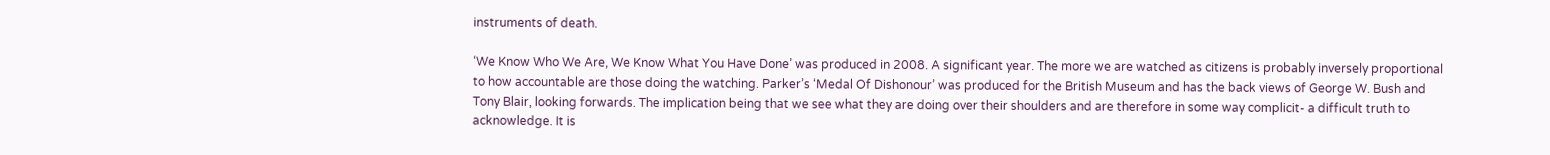instruments of death.

‘We Know Who We Are, We Know What You Have Done’ was produced in 2008. A significant year. The more we are watched as citizens is probably inversely proportional to how accountable are those doing the watching. Parker’s ‘Medal Of Dishonour’ was produced for the British Museum and has the back views of George W. Bush and Tony Blair, looking forwards. The implication being that we see what they are doing over their shoulders and are therefore in some way complicit- a difficult truth to acknowledge. It is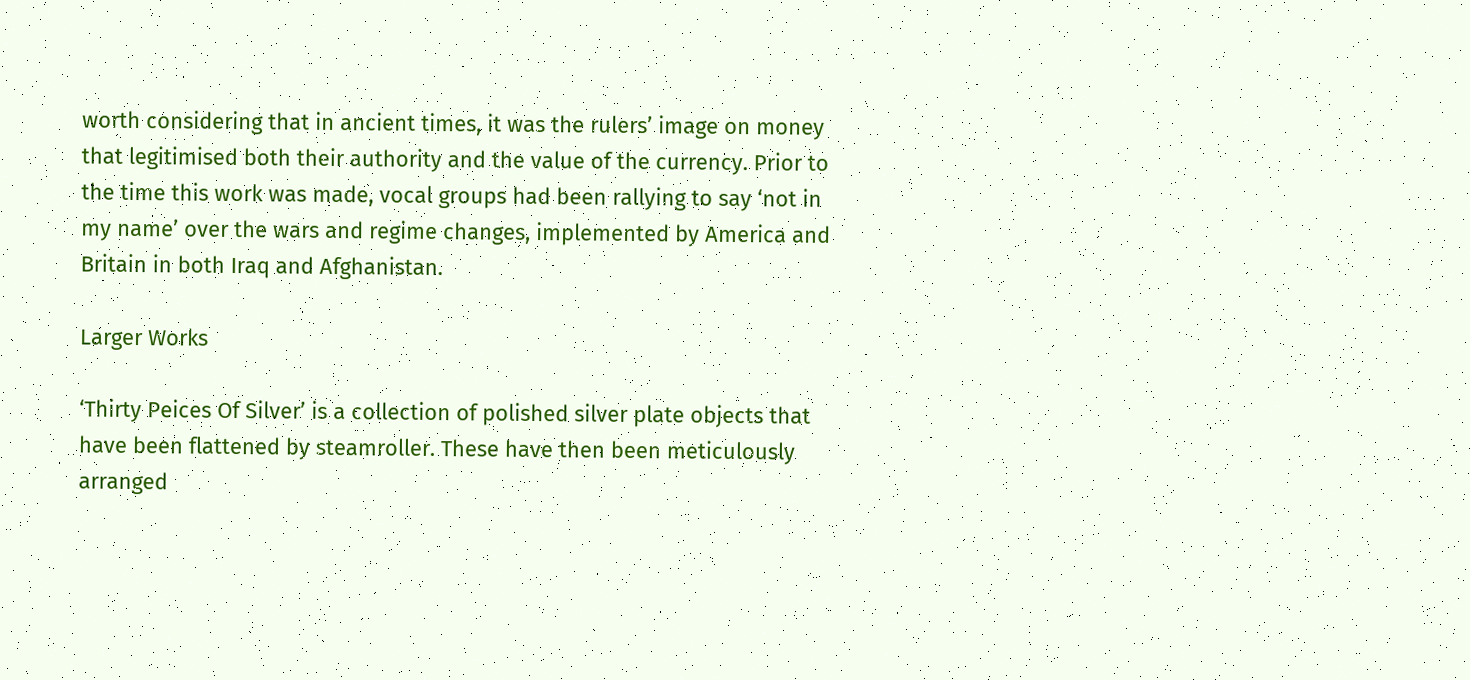worth considering that in ancient times, it was the rulers’ image on money that legitimised both their authority and the value of the currency. Prior to the time this work was made, vocal groups had been rallying to say ‘not in my name’ over the wars and regime changes, implemented by America and Britain in both Iraq and Afghanistan.

Larger Works

‘Thirty Peices Of Silver’ is a collection of polished silver plate objects that have been flattened by steamroller. These have then been meticulously arranged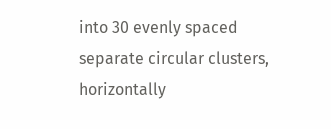into 30 evenly spaced separate circular clusters, horizontally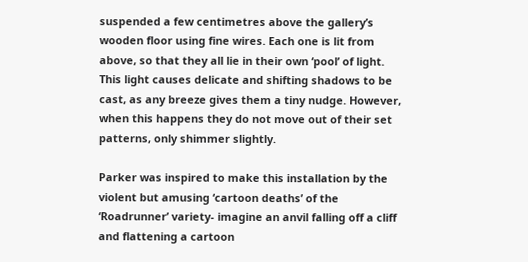suspended a few centimetres above the gallery’s wooden floor using fine wires. Each one is lit from above, so that they all lie in their own ‘pool’ of light. This light causes delicate and shifting shadows to be cast, as any breeze gives them a tiny nudge. However, when this happens they do not move out of their set patterns, only shimmer slightly.

Parker was inspired to make this installation by the violent but amusing ‘cartoon deaths’ of the ‘Roadrunner’ variety- imagine an anvil falling off a cliff and flattening a cartoon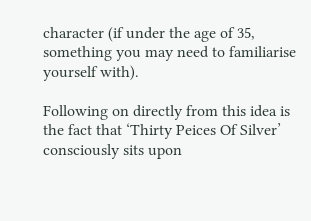character (if under the age of 35, something you may need to familiarise yourself with).

Following on directly from this idea is the fact that ‘Thirty Peices Of Silver’ consciously sits upon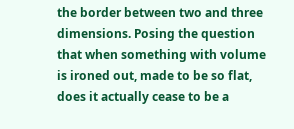the border between two and three dimensions. Posing the question that when something with volume is ironed out, made to be so flat, does it actually cease to be a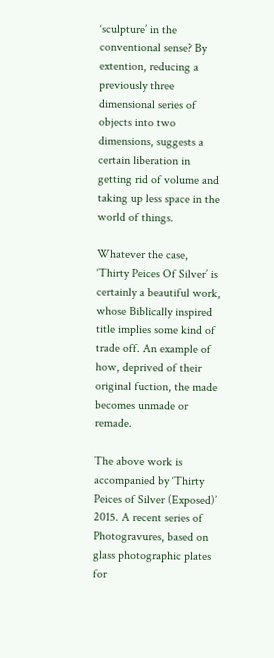‘sculpture’ in the conventional sense? By extention, reducing a previously three dimensional series of objects into two dimensions, suggests a certain liberation in getting rid of volume and taking up less space in the world of things.

Whatever the case, ‘Thirty Peices Of Silver’ is certainly a beautiful work, whose Biblically inspired title implies some kind of trade off. An example of how, deprived of their original fuction, the made becomes unmade or remade.

The above work is accompanied by ‘Thirty Peices of Silver (Exposed)’ 2015. A recent series of Photogravures, based on glass photographic plates for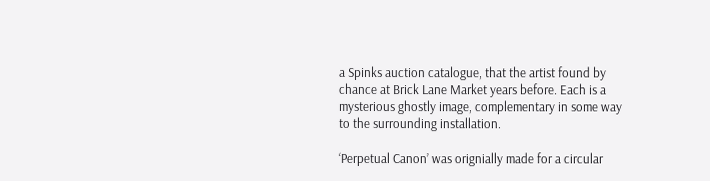a Spinks auction catalogue, that the artist found by chance at Brick Lane Market years before. Each is a mysterious ghostly image, complementary in some way to the surrounding installation.

‘Perpetual Canon’ was orignially made for a circular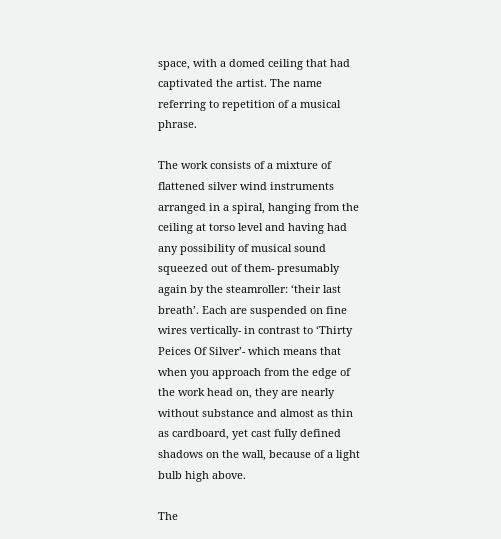space, with a domed ceiling that had captivated the artist. The name referring to repetition of a musical phrase.

The work consists of a mixture of flattened silver wind instruments arranged in a spiral, hanging from the ceiling at torso level and having had any possibility of musical sound squeezed out of them- presumably again by the steamroller: ‘their last breath’. Each are suspended on fine wires vertically- in contrast to ‘Thirty Peices Of Silver’- which means that when you approach from the edge of the work head on, they are nearly without substance and almost as thin as cardboard, yet cast fully defined shadows on the wall, because of a light bulb high above.

The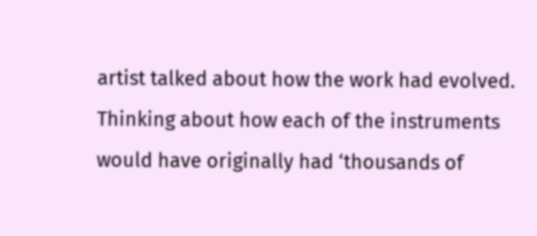artist talked about how the work had evolved. Thinking about how each of the instruments would have originally had ‘thousands of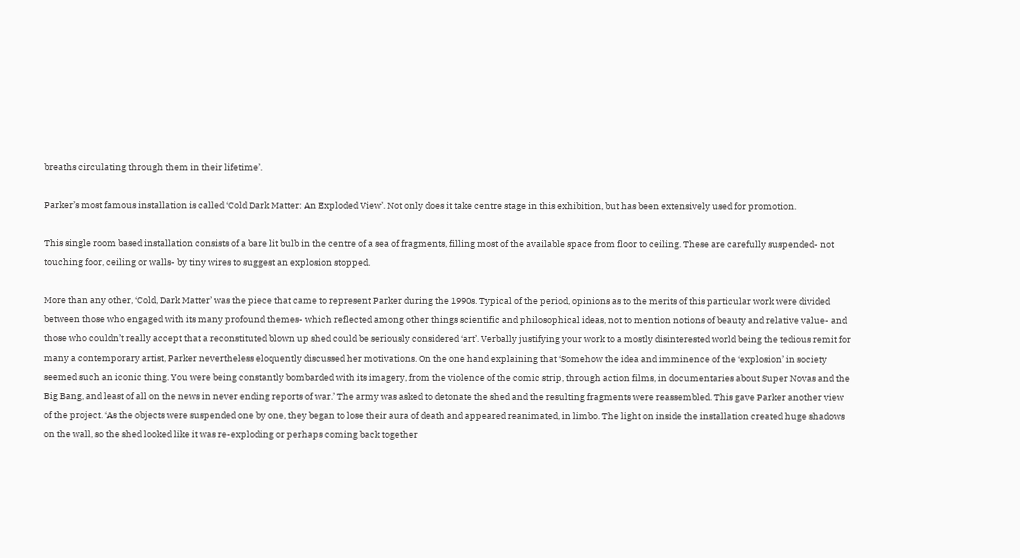breaths circulating through them in their lifetime’.

Parker’s most famous installation is called ‘Cold Dark Matter: An Exploded View’. Not only does it take centre stage in this exhibition, but has been extensively used for promotion.

This single room based installation consists of a bare lit bulb in the centre of a sea of fragments, filling most of the available space from floor to ceiling. These are carefully suspended- not touching foor, ceiling or walls- by tiny wires to suggest an explosion stopped.

More than any other, ‘Cold, Dark Matter’ was the piece that came to represent Parker during the 1990s. Typical of the period, opinions as to the merits of this particular work were divided between those who engaged with its many profound themes- which reflected among other things scientific and philosophical ideas, not to mention notions of beauty and relative value- and those who couldn’t really accept that a reconstituted blown up shed could be seriously considered ‘art’. Verbally justifying your work to a mostly disinterested world being the tedious remit for many a contemporary artist, Parker nevertheless eloquently discussed her motivations. On the one hand explaining that ‘Somehow the idea and imminence of the ‘explosion’ in society seemed such an iconic thing. You were being constantly bombarded with its imagery, from the violence of the comic strip, through action films, in documentaries about Super Novas and the Big Bang, and least of all on the news in never ending reports of war.’ The army was asked to detonate the shed and the resulting fragments were reassembled. This gave Parker another view of the project. ‘As the objects were suspended one by one, they began to lose their aura of death and appeared reanimated, in limbo. The light on inside the installation created huge shadows on the wall, so the shed looked like it was re-exploding or perhaps coming back together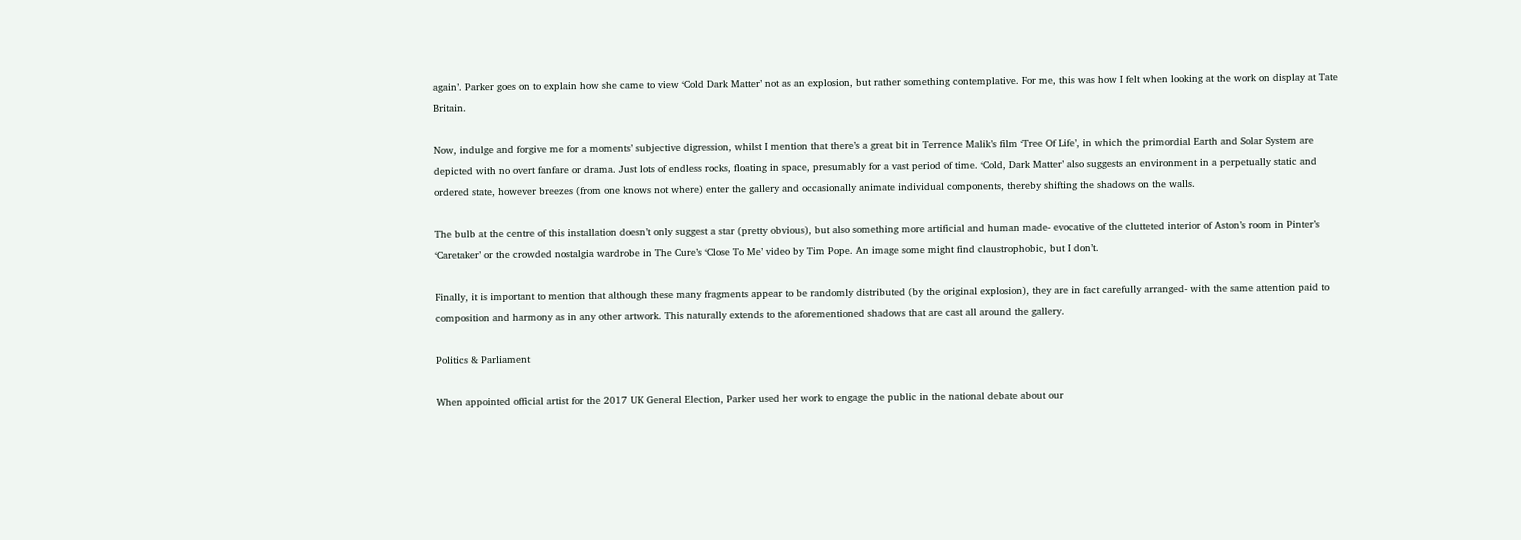again’. Parker goes on to explain how she came to view ‘Cold Dark Matter’ not as an explosion, but rather something contemplative. For me, this was how I felt when looking at the work on display at Tate Britain.

Now, indulge and forgive me for a moments’ subjective digression, whilst I mention that there’s a great bit in Terrence Malik’s film ‘Tree Of Life’, in which the primordial Earth and Solar System are depicted with no overt fanfare or drama. Just lots of endless rocks, floating in space, presumably for a vast period of time. ‘Cold, Dark Matter’ also suggests an environment in a perpetually static and ordered state, however breezes (from one knows not where) enter the gallery and occasionally animate individual components, thereby shifting the shadows on the walls.

The bulb at the centre of this installation doesn’t only suggest a star (pretty obvious), but also something more artificial and human made- evocative of the clutteted interior of Aston’s room in Pinter’s ‘Caretaker’ or the crowded nostalgia wardrobe in The Cure’s ‘Close To Me’ video by Tim Pope. An image some might find claustrophobic, but I don’t.

Finally, it is important to mention that although these many fragments appear to be randomly distributed (by the original explosion), they are in fact carefully arranged- with the same attention paid to composition and harmony as in any other artwork. This naturally extends to the aforementioned shadows that are cast all around the gallery.

Politics & Parliament

When appointed official artist for the 2017 UK General Election, Parker used her work to engage the public in the national debate about our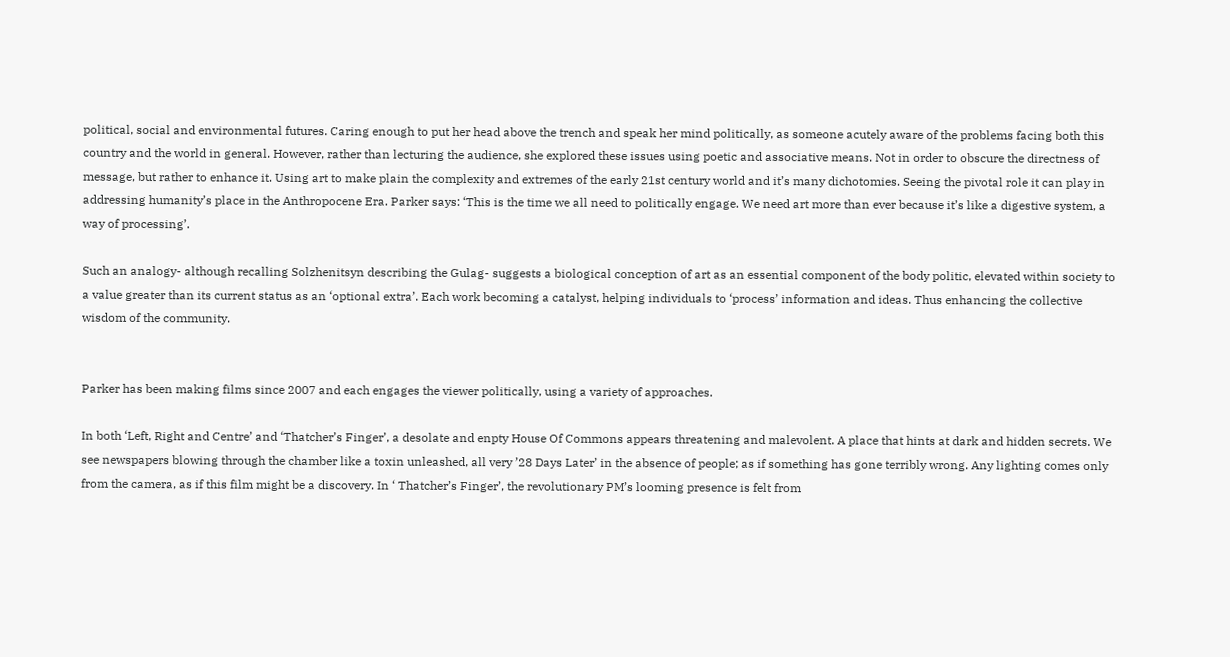political, social and environmental futures. Caring enough to put her head above the trench and speak her mind politically, as someone acutely aware of the problems facing both this country and the world in general. However, rather than lecturing the audience, she explored these issues using poetic and associative means. Not in order to obscure the directness of message, but rather to enhance it. Using art to make plain the complexity and extremes of the early 21st century world and it’s many dichotomies. Seeing the pivotal role it can play in addressing humanity’s place in the Anthropocene Era. Parker says: ‘This is the time we all need to politically engage. We need art more than ever because it’s like a digestive system, a way of processing’.

Such an analogy- although recalling Solzhenitsyn describing the Gulag- suggests a biological conception of art as an essential component of the body politic, elevated within society to a value greater than its current status as an ‘optional extra’. Each work becoming a catalyst, helping individuals to ‘process’ information and ideas. Thus enhancing the collective wisdom of the community.


Parker has been making films since 2007 and each engages the viewer politically, using a variety of approaches.

In both ‘Left, Right and Centre’ and ‘Thatcher’s Finger’, a desolate and enpty House Of Commons appears threatening and malevolent. A place that hints at dark and hidden secrets. We see newspapers blowing through the chamber like a toxin unleashed, all very ’28 Days Later’ in the absence of people; as if something has gone terribly wrong. Any lighting comes only from the camera, as if this film might be a discovery. In ‘ Thatcher’s Finger’, the revolutionary PM’s looming presence is felt from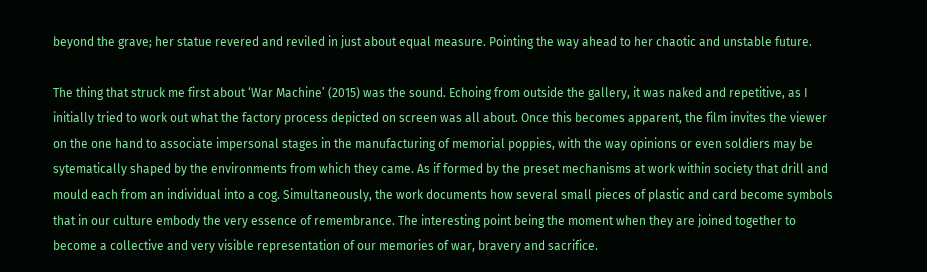beyond the grave; her statue revered and reviled in just about equal measure. Pointing the way ahead to her chaotic and unstable future.

The thing that struck me first about ‘War Machine’ (2015) was the sound. Echoing from outside the gallery, it was naked and repetitive, as I initially tried to work out what the factory process depicted on screen was all about. Once this becomes apparent, the film invites the viewer on the one hand to associate impersonal stages in the manufacturing of memorial poppies, with the way opinions or even soldiers may be sytematically shaped by the environments from which they came. As if formed by the preset mechanisms at work within society that drill and mould each from an individual into a cog. Simultaneously, the work documents how several small pieces of plastic and card become symbols that in our culture embody the very essence of remembrance. The interesting point being the moment when they are joined together to become a collective and very visible representation of our memories of war, bravery and sacrifice.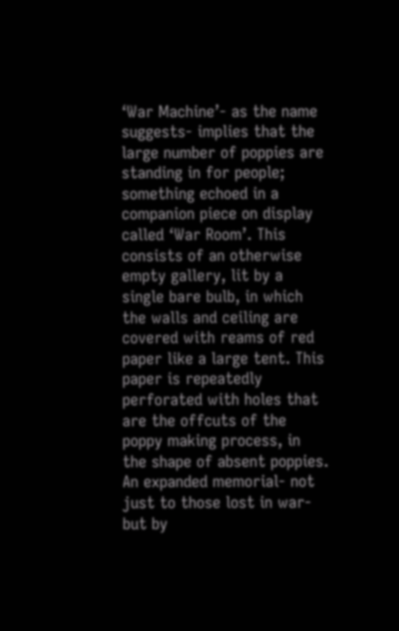‘War Machine’- as the name suggests- implies that the large number of poppies are standing in for people; something echoed in a companion piece on display called ‘War Room’. This consists of an otherwise empty gallery, lit by a single bare bulb, in which the walls and ceiling are covered with reams of red paper like a large tent. This paper is repeatedly perforated with holes that are the offcuts of the poppy making process, in the shape of absent poppies. An expanded memorial- not just to those lost in war- but by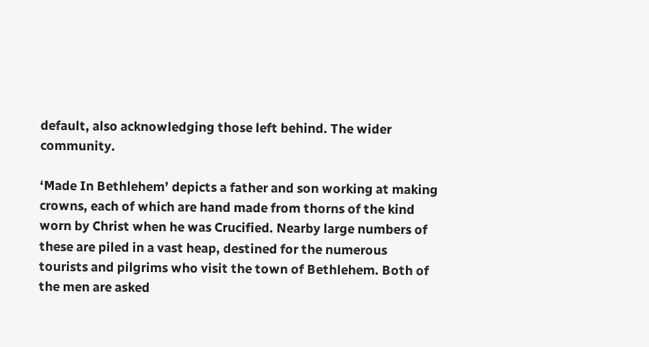default, also acknowledging those left behind. The wider community.

‘Made In Bethlehem’ depicts a father and son working at making crowns, each of which are hand made from thorns of the kind worn by Christ when he was Crucified. Nearby large numbers of these are piled in a vast heap, destined for the numerous tourists and pilgrims who visit the town of Bethlehem. Both of the men are asked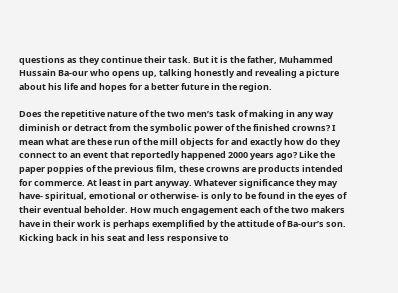questions as they continue their task. But it is the father, Muhammed Hussain Ba-our who opens up, talking honestly and revealing a picture about his life and hopes for a better future in the region.

Does the repetitive nature of the two men’s task of making in any way diminish or detract from the symbolic power of the finished crowns? I mean what are these run of the mill objects for and exactly how do they connect to an event that reportedly happened 2000 years ago? Like the paper poppies of the previous film, these crowns are products intended for commerce. At least in part anyway. Whatever significance they may have- spiritual, emotional or otherwise- is only to be found in the eyes of their eventual beholder. How much engagement each of the two makers have in their work is perhaps exemplified by the attitude of Ba-our’s son. Kicking back in his seat and less responsive to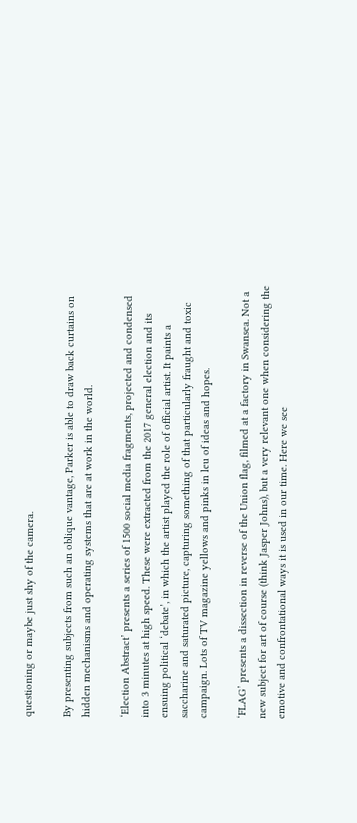questioning or maybe just shy of the camera.

By presenting subjects from such an oblique vantage, Parker is able to draw back curtains on hidden mechanisms and operating systems that are at work in the world.

‘Election Abstract’ presents a series of 1500 social media fragments, projected and condensed into 3 minutes at high speed. These were extracted from the 2017 general election and its ensuing political ‘debate’, in which the artist played the role of official artist. It paints a saccharine and saturated picture, capturing something of that particularly fraught and toxic campaign. Lots of TV magazine yellows and pinks in leu of ideas and hopes.

‘FLAG’ presents a dissection in reverse of the Union flag, filmed at a factory in Swansea. Not a new subject for art of course (think Jasper Johns), but a very relevant one when considering the emotive and confrontational ways it is used in our time. Here we see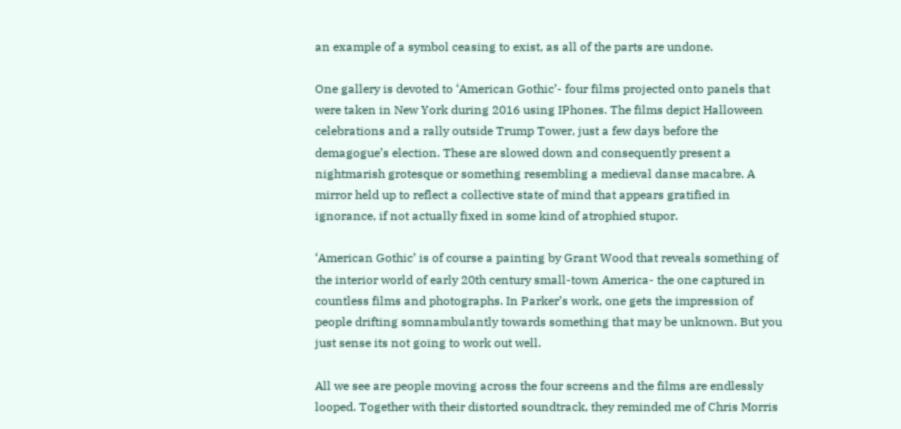an example of a symbol ceasing to exist, as all of the parts are undone.

One gallery is devoted to ‘American Gothic’- four films projected onto panels that were taken in New York during 2016 using IPhones. The films depict Halloween celebrations and a rally outside Trump Tower, just a few days before the demagogue’s election. These are slowed down and consequently present a nightmarish grotesque or something resembling a medieval danse macabre. A mirror held up to reflect a collective state of mind that appears gratified in ignorance, if not actually fixed in some kind of atrophied stupor.

‘American Gothic’ is of course a painting by Grant Wood that reveals something of the interior world of early 20th century small-town America- the one captured in countless films and photographs. In Parker’s work, one gets the impression of people drifting somnambulantly towards something that may be unknown. But you just sense its not going to work out well.

All we see are people moving across the four screens and the films are endlessly looped. Together with their distorted soundtrack, they reminded me of Chris Morris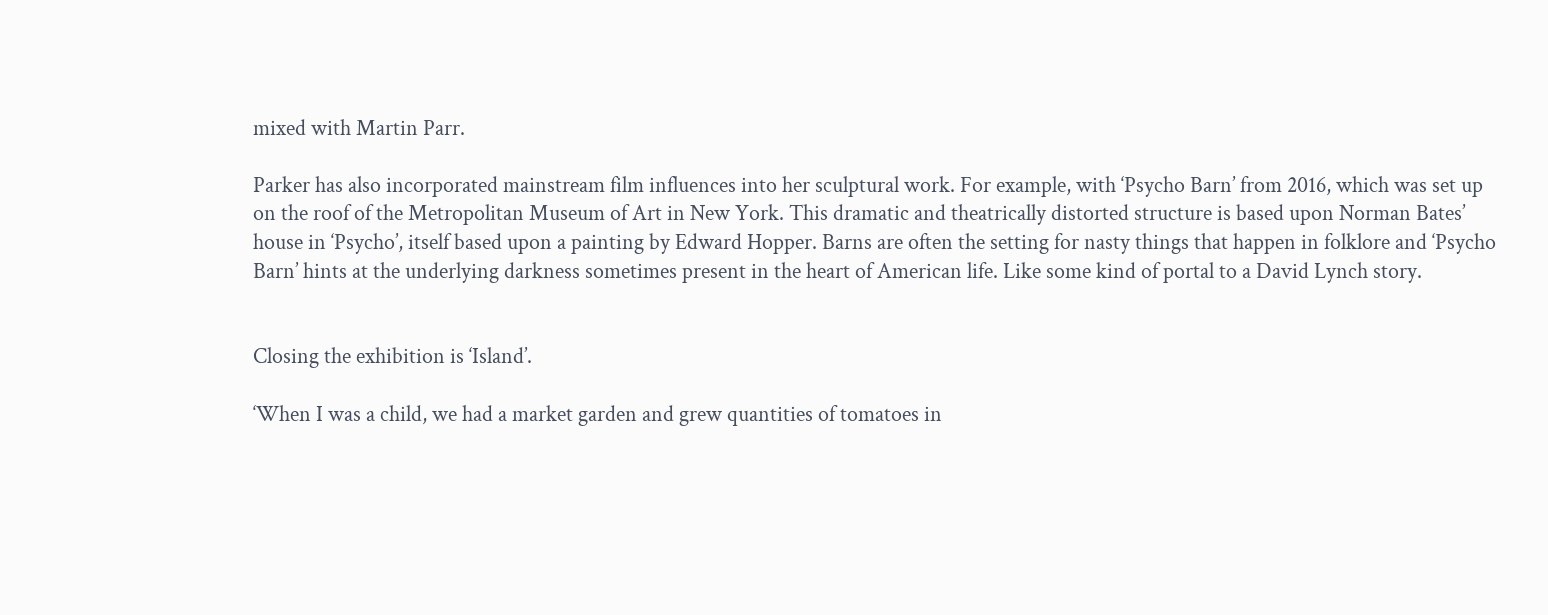mixed with Martin Parr.

Parker has also incorporated mainstream film influences into her sculptural work. For example, with ‘Psycho Barn’ from 2016, which was set up on the roof of the Metropolitan Museum of Art in New York. This dramatic and theatrically distorted structure is based upon Norman Bates’ house in ‘Psycho’, itself based upon a painting by Edward Hopper. Barns are often the setting for nasty things that happen in folklore and ‘Psycho Barn’ hints at the underlying darkness sometimes present in the heart of American life. Like some kind of portal to a David Lynch story.


Closing the exhibition is ‘Island’.

‘When I was a child, we had a market garden and grew quantities of tomatoes in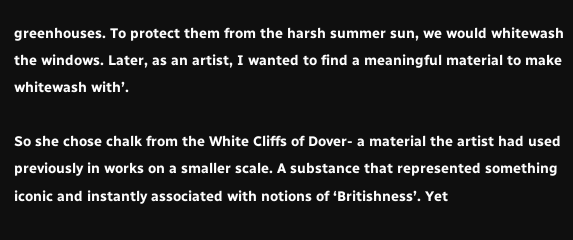greenhouses. To protect them from the harsh summer sun, we would whitewash the windows. Later, as an artist, I wanted to find a meaningful material to make whitewash with’.

So she chose chalk from the White Cliffs of Dover- a material the artist had used previously in works on a smaller scale. A substance that represented something iconic and instantly associated with notions of ‘Britishness’. Yet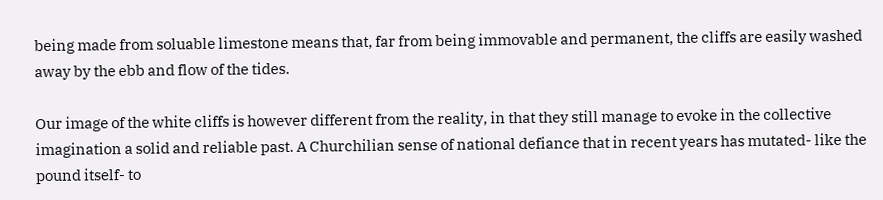being made from soluable limestone means that, far from being immovable and permanent, the cliffs are easily washed away by the ebb and flow of the tides.

Our image of the white cliffs is however different from the reality, in that they still manage to evoke in the collective imagination a solid and reliable past. A Churchilian sense of national defiance that in recent years has mutated- like the pound itself- to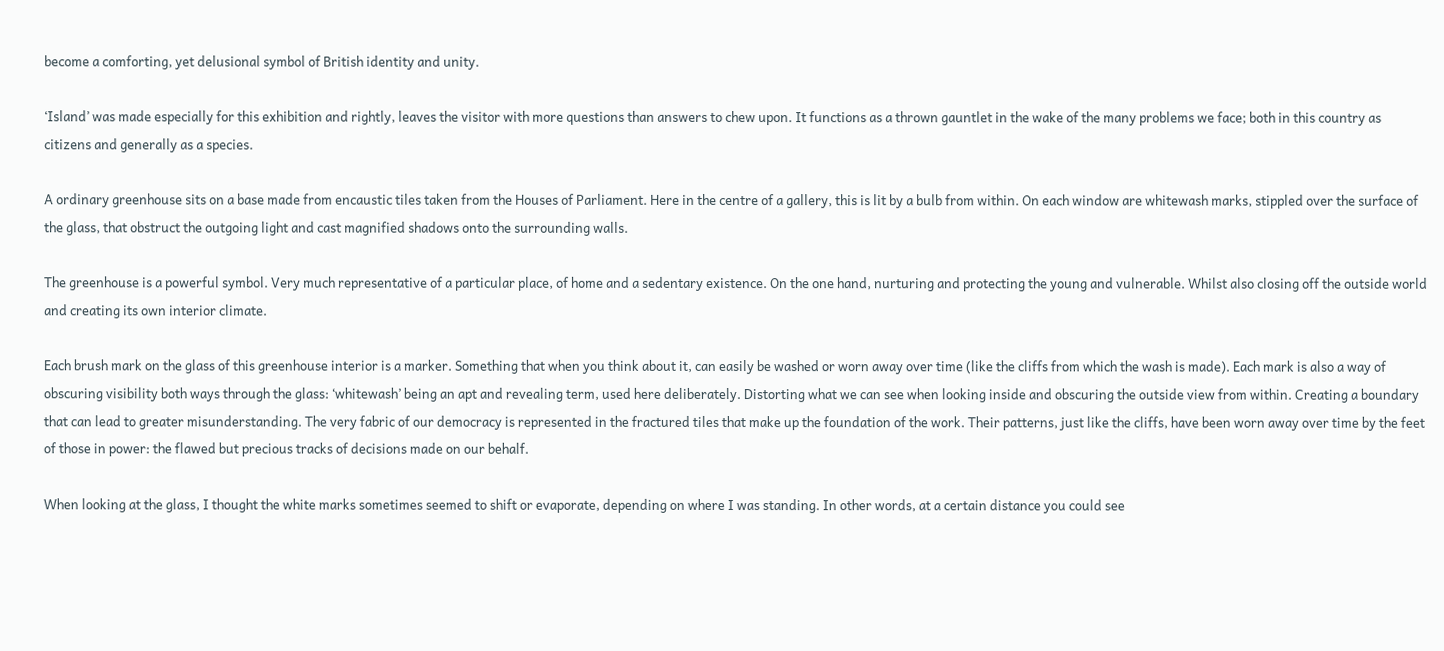become a comforting, yet delusional symbol of British identity and unity.

‘Island’ was made especially for this exhibition and rightly, leaves the visitor with more questions than answers to chew upon. It functions as a thrown gauntlet in the wake of the many problems we face; both in this country as citizens and generally as a species.

A ordinary greenhouse sits on a base made from encaustic tiles taken from the Houses of Parliament. Here in the centre of a gallery, this is lit by a bulb from within. On each window are whitewash marks, stippled over the surface of the glass, that obstruct the outgoing light and cast magnified shadows onto the surrounding walls.

The greenhouse is a powerful symbol. Very much representative of a particular place, of home and a sedentary existence. On the one hand, nurturing and protecting the young and vulnerable. Whilst also closing off the outside world and creating its own interior climate.

Each brush mark on the glass of this greenhouse interior is a marker. Something that when you think about it, can easily be washed or worn away over time (like the cliffs from which the wash is made). Each mark is also a way of obscuring visibility both ways through the glass: ‘whitewash’ being an apt and revealing term, used here deliberately. Distorting what we can see when looking inside and obscuring the outside view from within. Creating a boundary that can lead to greater misunderstanding. The very fabric of our democracy is represented in the fractured tiles that make up the foundation of the work. Their patterns, just like the cliffs, have been worn away over time by the feet of those in power: the flawed but precious tracks of decisions made on our behalf.

When looking at the glass, I thought the white marks sometimes seemed to shift or evaporate, depending on where I was standing. In other words, at a certain distance you could see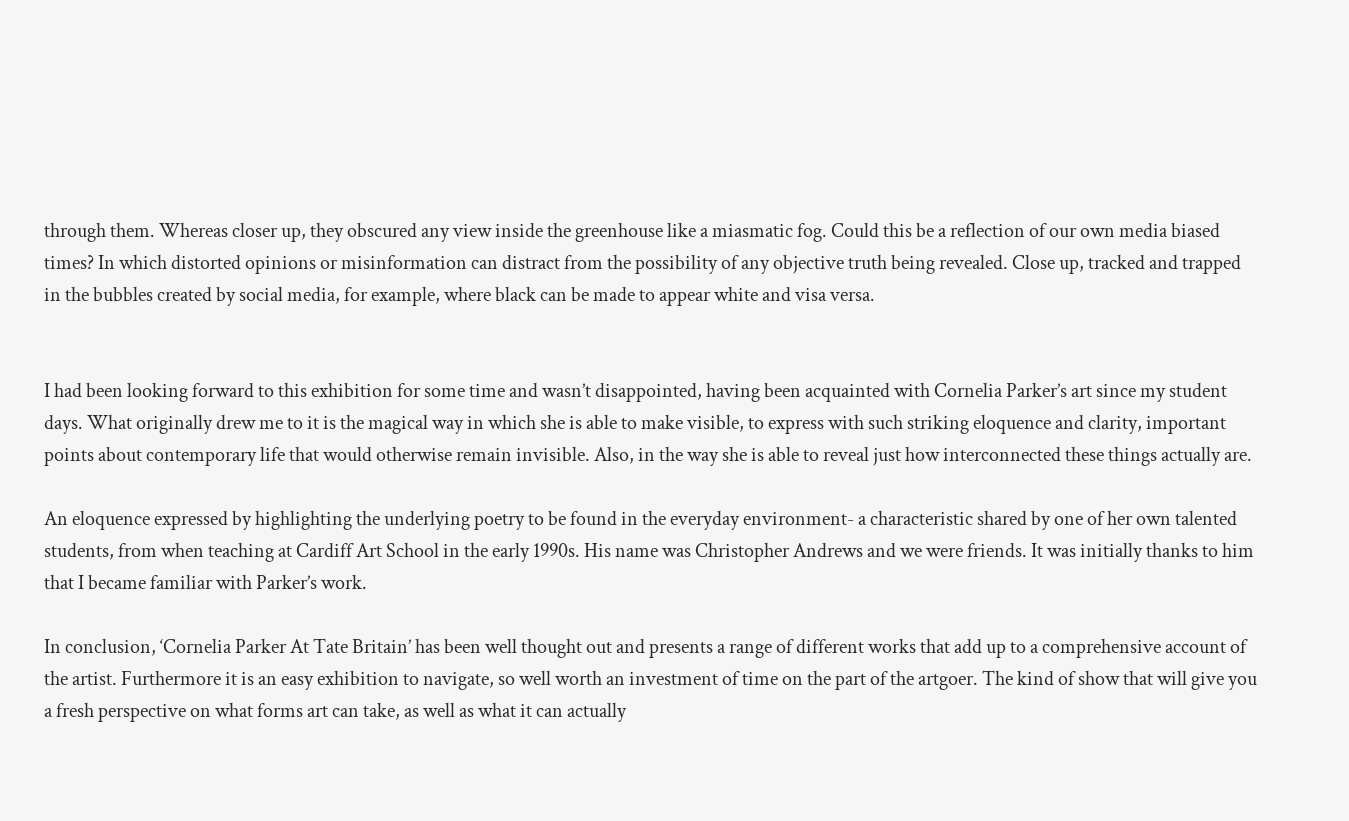through them. Whereas closer up, they obscured any view inside the greenhouse like a miasmatic fog. Could this be a reflection of our own media biased times? In which distorted opinions or misinformation can distract from the possibility of any objective truth being revealed. Close up, tracked and trapped in the bubbles created by social media, for example, where black can be made to appear white and visa versa.


I had been looking forward to this exhibition for some time and wasn’t disappointed, having been acquainted with Cornelia Parker’s art since my student days. What originally drew me to it is the magical way in which she is able to make visible, to express with such striking eloquence and clarity, important points about contemporary life that would otherwise remain invisible. Also, in the way she is able to reveal just how interconnected these things actually are.

An eloquence expressed by highlighting the underlying poetry to be found in the everyday environment- a characteristic shared by one of her own talented students, from when teaching at Cardiff Art School in the early 1990s. His name was Christopher Andrews and we were friends. It was initially thanks to him that I became familiar with Parker’s work.

In conclusion, ‘Cornelia Parker At Tate Britain’ has been well thought out and presents a range of different works that add up to a comprehensive account of the artist. Furthermore it is an easy exhibition to navigate, so well worth an investment of time on the part of the artgoer. The kind of show that will give you a fresh perspective on what forms art can take, as well as what it can actually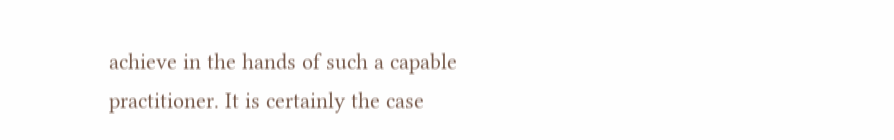achieve in the hands of such a capable practitioner. It is certainly the case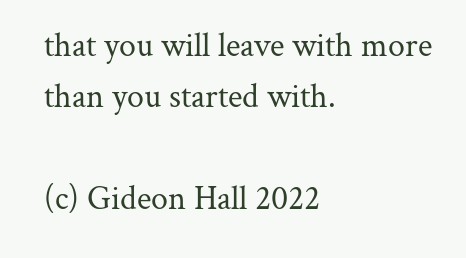that you will leave with more than you started with.

(c) Gideon Hall 2022